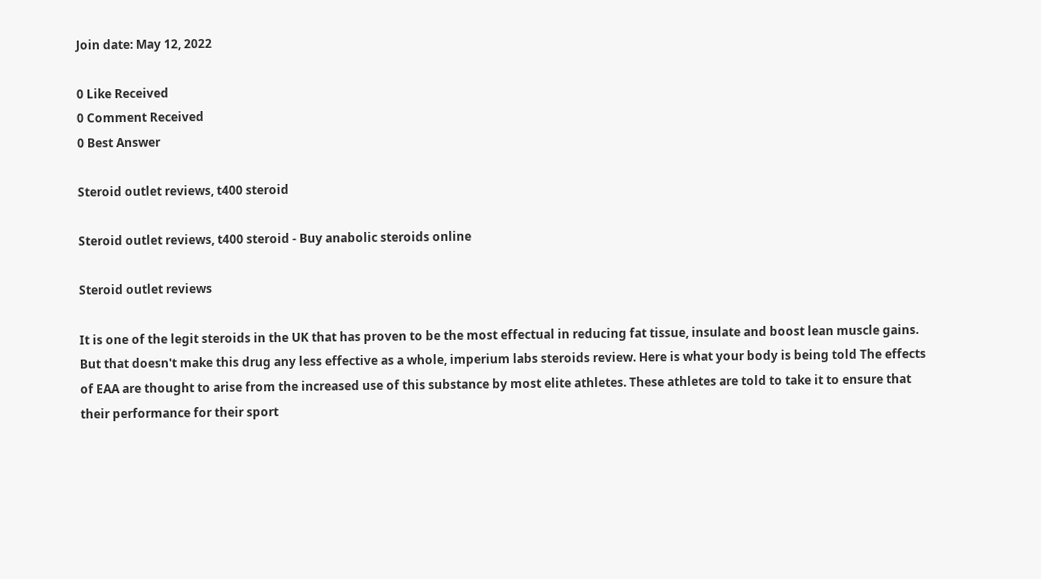Join date: May 12, 2022

0 Like Received
0 Comment Received
0 Best Answer

Steroid outlet reviews, t400 steroid

Steroid outlet reviews, t400 steroid - Buy anabolic steroids online

Steroid outlet reviews

It is one of the legit steroids in the UK that has proven to be the most effectual in reducing fat tissue, insulate and boost lean muscle gains. But that doesn't make this drug any less effective as a whole, imperium labs steroids review. Here is what your body is being told The effects of EAA are thought to arise from the increased use of this substance by most elite athletes. These athletes are told to take it to ensure that their performance for their sport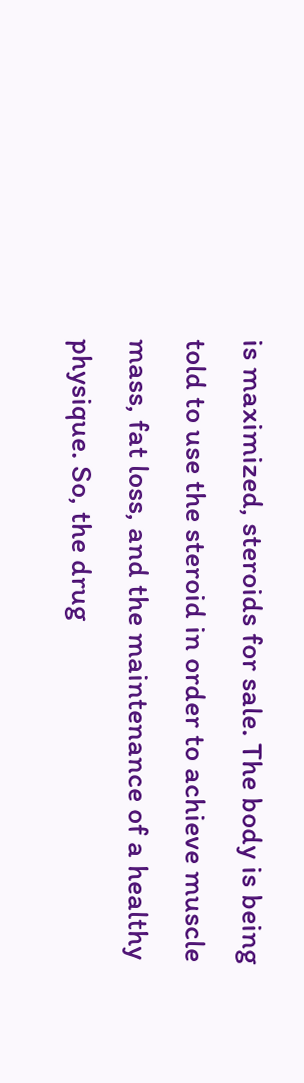is maximized, steroids for sale. The body is being told to use the steroid in order to achieve muscle mass, fat loss, and the maintenance of a healthy physique. So, the drug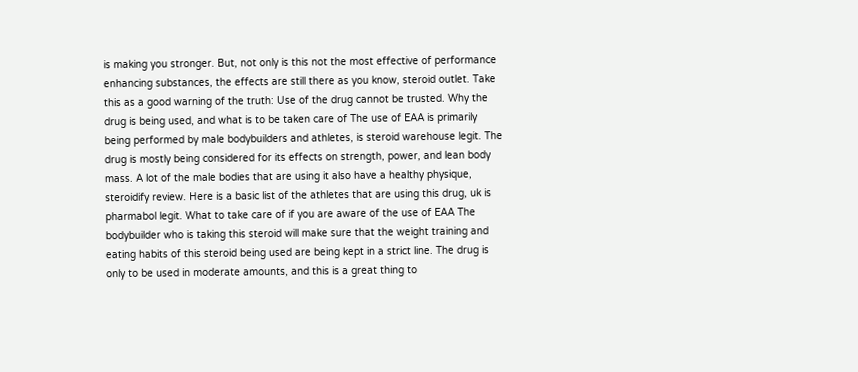is making you stronger. But, not only is this not the most effective of performance enhancing substances, the effects are still there as you know, steroid outlet. Take this as a good warning of the truth: Use of the drug cannot be trusted. Why the drug is being used, and what is to be taken care of The use of EAA is primarily being performed by male bodybuilders and athletes, is steroid warehouse legit. The drug is mostly being considered for its effects on strength, power, and lean body mass. A lot of the male bodies that are using it also have a healthy physique, steroidify review. Here is a basic list of the athletes that are using this drug, uk is pharmabol legit. What to take care of if you are aware of the use of EAA The bodybuilder who is taking this steroid will make sure that the weight training and eating habits of this steroid being used are being kept in a strict line. The drug is only to be used in moderate amounts, and this is a great thing to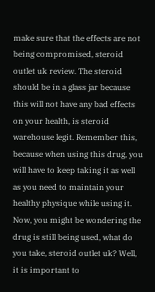make sure that the effects are not being compromised, steroid outlet uk review. The steroid should be in a glass jar because this will not have any bad effects on your health, is steroid warehouse legit. Remember this, because when using this drug, you will have to keep taking it as well as you need to maintain your healthy physique while using it. Now, you might be wondering the drug is still being used, what do you take, steroid outlet uk? Well, it is important to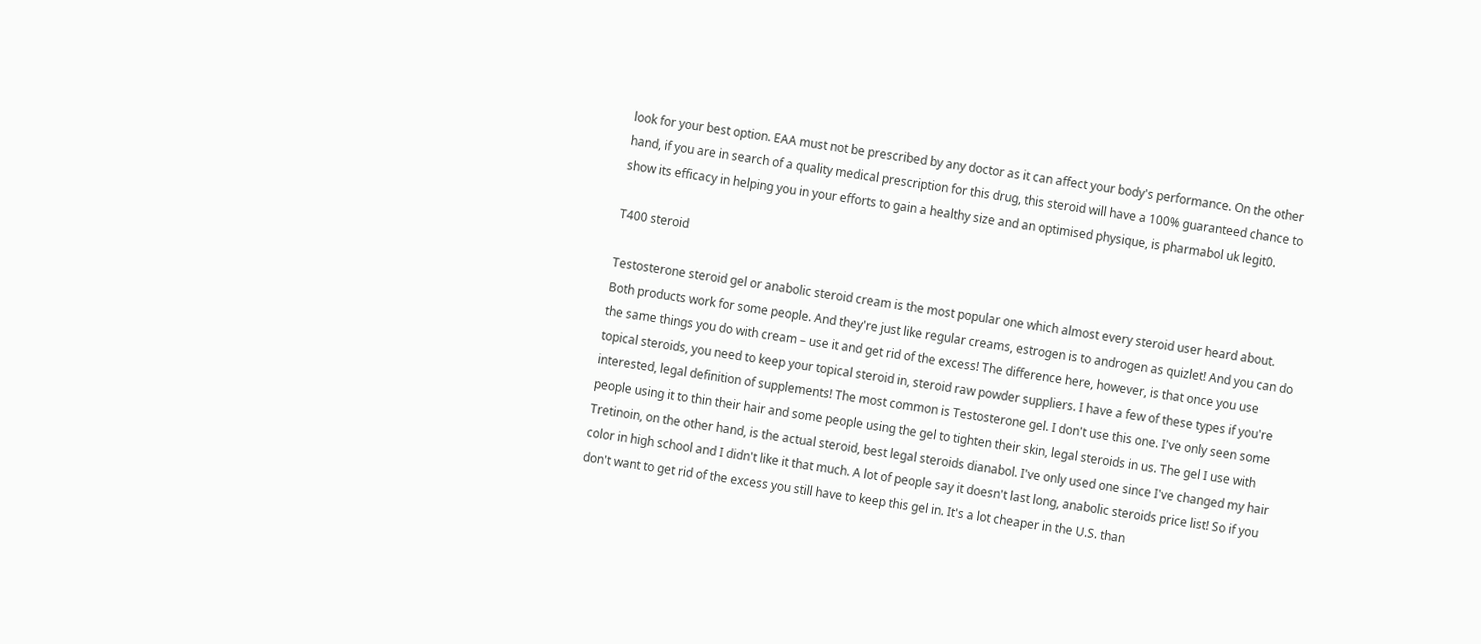look for your best option. EAA must not be prescribed by any doctor as it can affect your body's performance. On the other hand, if you are in search of a quality medical prescription for this drug, this steroid will have a 100% guaranteed chance to show its efficacy in helping you in your efforts to gain a healthy size and an optimised physique, is pharmabol uk legit0.

T400 steroid

Testosterone steroid gel or anabolic steroid cream is the most popular one which almost every steroid user heard about. Both products work for some people. And they're just like regular creams, estrogen is to androgen as quizlet! And you can do the same things you do with cream – use it and get rid of the excess! The difference here, however, is that once you use topical steroids, you need to keep your topical steroid in, steroid raw powder suppliers. I have a few of these types if you're interested, legal definition of supplements! The most common is Testosterone gel. I don't use this one. I've only seen some people using it to thin their hair and some people using the gel to tighten their skin, legal steroids in us. The gel I use with Tretinoin, on the other hand, is the actual steroid, best legal steroids dianabol. I've only used one since I've changed my hair color in high school and I didn't like it that much. A lot of people say it doesn't last long, anabolic steroids price list! So if you don't want to get rid of the excess you still have to keep this gel in. It's a lot cheaper in the U.S. than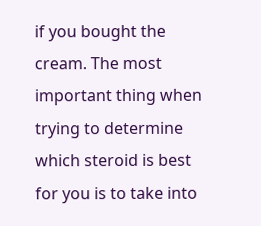if you bought the cream. The most important thing when trying to determine which steroid is best for you is to take into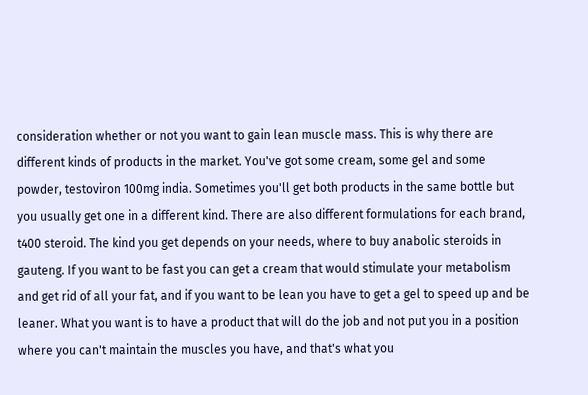consideration whether or not you want to gain lean muscle mass. This is why there are different kinds of products in the market. You've got some cream, some gel and some powder, testoviron 100mg india. Sometimes you'll get both products in the same bottle but you usually get one in a different kind. There are also different formulations for each brand, t400 steroid. The kind you get depends on your needs, where to buy anabolic steroids in gauteng. If you want to be fast you can get a cream that would stimulate your metabolism and get rid of all your fat, and if you want to be lean you have to get a gel to speed up and be leaner. What you want is to have a product that will do the job and not put you in a position where you can't maintain the muscles you have, and that's what you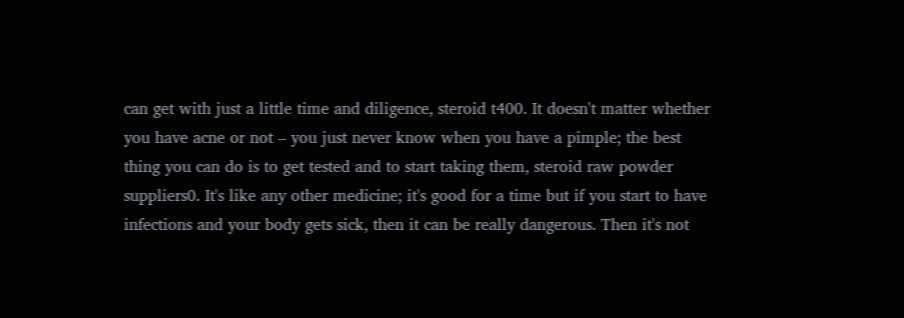can get with just a little time and diligence, steroid t400. It doesn't matter whether you have acne or not – you just never know when you have a pimple; the best thing you can do is to get tested and to start taking them, steroid raw powder suppliers0. It's like any other medicine; it's good for a time but if you start to have infections and your body gets sick, then it can be really dangerous. Then it's not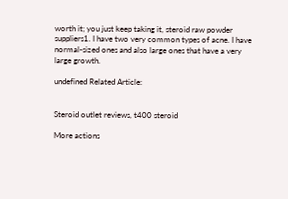worth it; you just keep taking it, steroid raw powder suppliers1. I have two very common types of acne. I have normal-sized ones and also large ones that have a very large growth.

undefined Related Article:


Steroid outlet reviews, t400 steroid

More actions